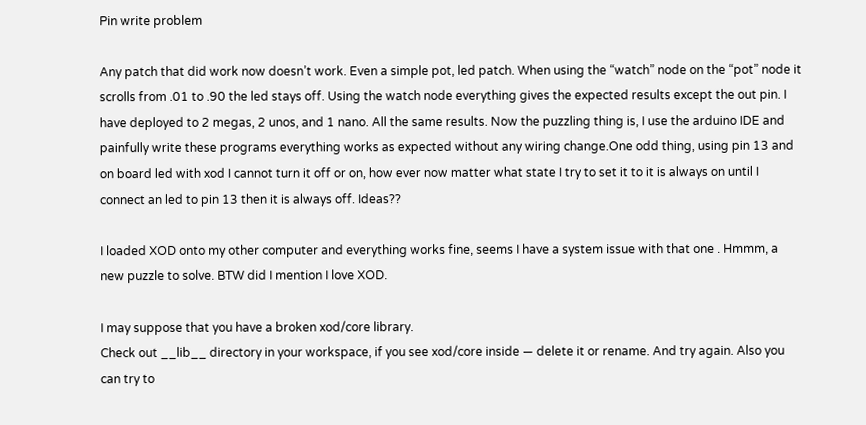Pin write problem

Any patch that did work now doesn’t work. Even a simple pot, led patch. When using the “watch” node on the “pot” node it scrolls from .01 to .90 the led stays off. Using the watch node everything gives the expected results except the out pin. I have deployed to 2 megas, 2 unos, and 1 nano. All the same results. Now the puzzling thing is, I use the arduino IDE and painfully write these programs everything works as expected without any wiring change.One odd thing, using pin 13 and on board led with xod I cannot turn it off or on, how ever now matter what state I try to set it to it is always on until I connect an led to pin 13 then it is always off. Ideas??

I loaded XOD onto my other computer and everything works fine, seems I have a system issue with that one . Hmmm, a new puzzle to solve. BTW did I mention I love XOD.

I may suppose that you have a broken xod/core library.
Check out __lib__ directory in your workspace, if you see xod/core inside — delete it or rename. And try again. Also you can try to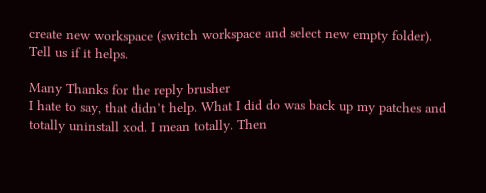create new workspace (switch workspace and select new empty folder).
Tell us if it helps.

Many Thanks for the reply brusher
I hate to say, that didn’t help. What I did do was back up my patches and totally uninstall xod. I mean totally. Then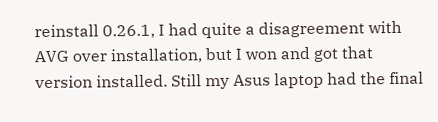reinstall 0.26.1, I had quite a disagreement with AVG over installation, but I won and got that version installed. Still my Asus laptop had the final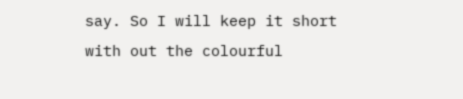say. So I will keep it short with out the colourful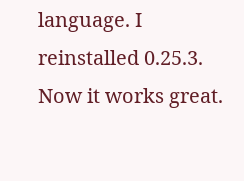language. I reinstalled 0.25.3. Now it works great.